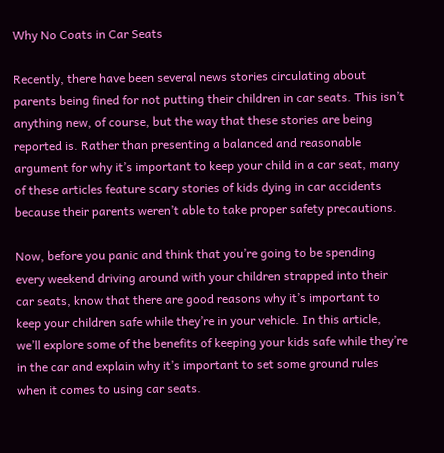Why No Coats in Car Seats

Recently, there have been several news stories circulating about parents being fined for not putting their children in car seats. This isn’t anything new, of course, but the way that these stories are being reported is. Rather than presenting a balanced and reasonable argument for why it’s important to keep your child in a car seat, many of these articles feature scary stories of kids dying in car accidents because their parents weren’t able to take proper safety precautions.

Now, before you panic and think that you’re going to be spending every weekend driving around with your children strapped into their car seats, know that there are good reasons why it’s important to keep your children safe while they’re in your vehicle. In this article, we’ll explore some of the benefits of keeping your kids safe while they’re in the car and explain why it’s important to set some ground rules when it comes to using car seats.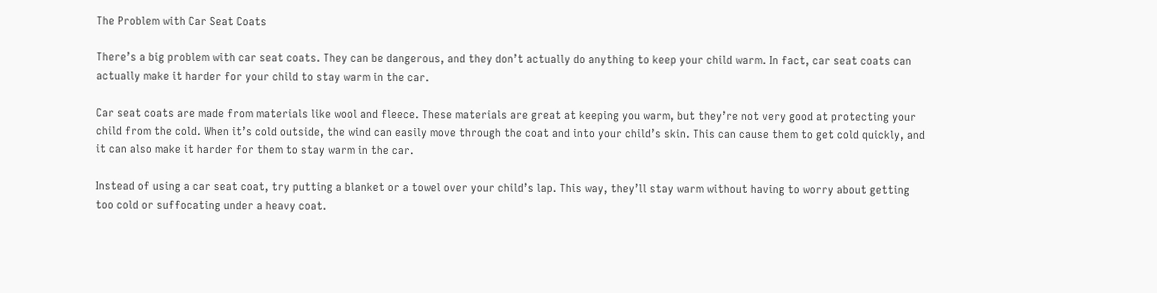The Problem with Car Seat Coats

There’s a big problem with car seat coats. They can be dangerous, and they don’t actually do anything to keep your child warm. In fact, car seat coats can actually make it harder for your child to stay warm in the car.

Car seat coats are made from materials like wool and fleece. These materials are great at keeping you warm, but they’re not very good at protecting your child from the cold. When it’s cold outside, the wind can easily move through the coat and into your child’s skin. This can cause them to get cold quickly, and it can also make it harder for them to stay warm in the car.

Instead of using a car seat coat, try putting a blanket or a towel over your child’s lap. This way, they’ll stay warm without having to worry about getting too cold or suffocating under a heavy coat.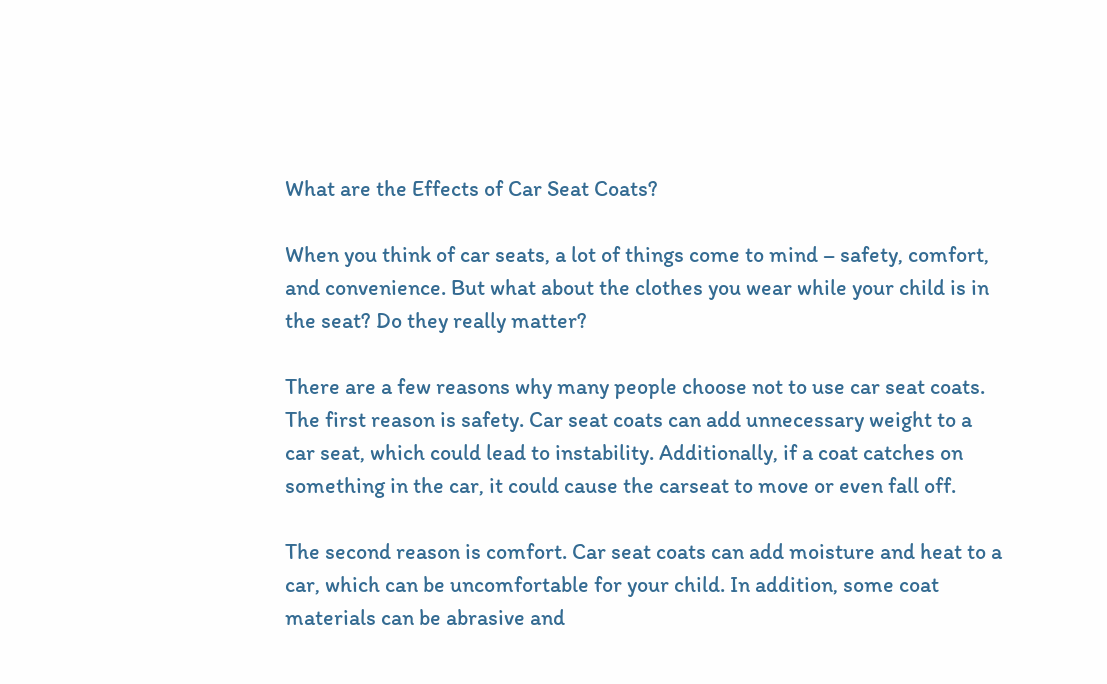What are the Effects of Car Seat Coats?

When you think of car seats, a lot of things come to mind – safety, comfort, and convenience. But what about the clothes you wear while your child is in the seat? Do they really matter?

There are a few reasons why many people choose not to use car seat coats. The first reason is safety. Car seat coats can add unnecessary weight to a car seat, which could lead to instability. Additionally, if a coat catches on something in the car, it could cause the carseat to move or even fall off.

The second reason is comfort. Car seat coats can add moisture and heat to a car, which can be uncomfortable for your child. In addition, some coat materials can be abrasive and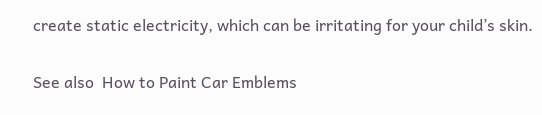create static electricity, which can be irritating for your child’s skin.

See also  How to Paint Car Emblems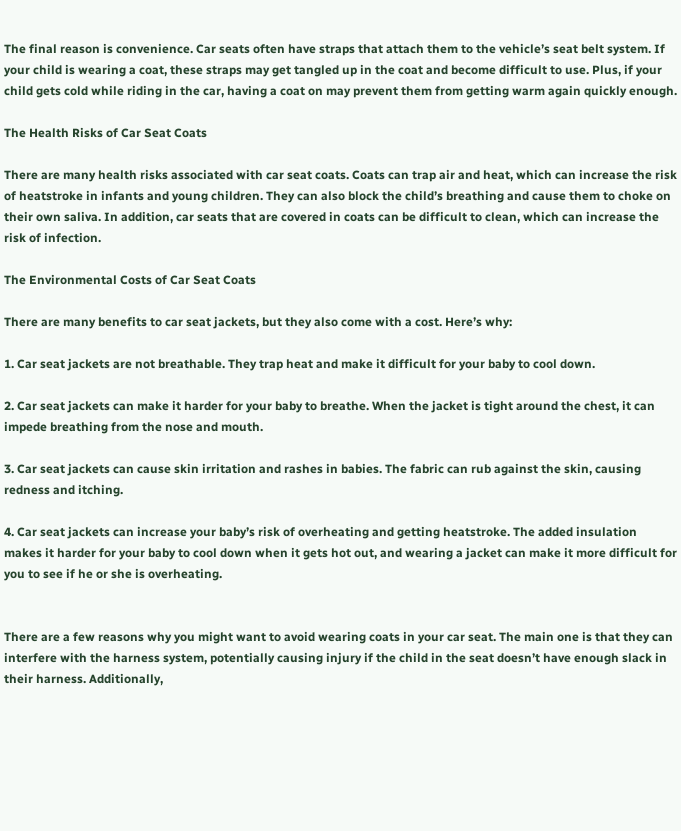The final reason is convenience. Car seats often have straps that attach them to the vehicle’s seat belt system. If your child is wearing a coat, these straps may get tangled up in the coat and become difficult to use. Plus, if your child gets cold while riding in the car, having a coat on may prevent them from getting warm again quickly enough.

The Health Risks of Car Seat Coats

There are many health risks associated with car seat coats. Coats can trap air and heat, which can increase the risk of heatstroke in infants and young children. They can also block the child’s breathing and cause them to choke on their own saliva. In addition, car seats that are covered in coats can be difficult to clean, which can increase the risk of infection.

The Environmental Costs of Car Seat Coats

There are many benefits to car seat jackets, but they also come with a cost. Here’s why:

1. Car seat jackets are not breathable. They trap heat and make it difficult for your baby to cool down.

2. Car seat jackets can make it harder for your baby to breathe. When the jacket is tight around the chest, it can impede breathing from the nose and mouth.

3. Car seat jackets can cause skin irritation and rashes in babies. The fabric can rub against the skin, causing redness and itching.

4. Car seat jackets can increase your baby’s risk of overheating and getting heatstroke. The added insulation makes it harder for your baby to cool down when it gets hot out, and wearing a jacket can make it more difficult for you to see if he or she is overheating.


There are a few reasons why you might want to avoid wearing coats in your car seat. The main one is that they can interfere with the harness system, potentially causing injury if the child in the seat doesn’t have enough slack in their harness. Additionally,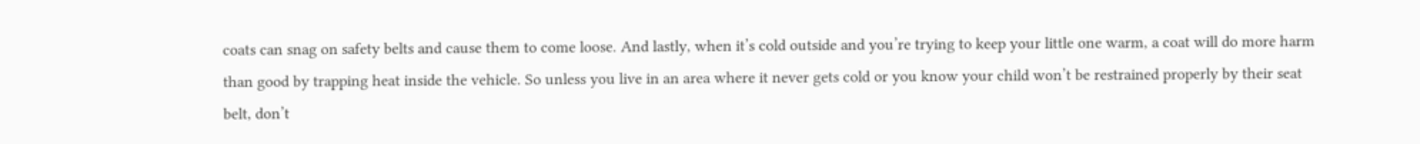coats can snag on safety belts and cause them to come loose. And lastly, when it’s cold outside and you’re trying to keep your little one warm, a coat will do more harm than good by trapping heat inside the vehicle. So unless you live in an area where it never gets cold or you know your child won’t be restrained properly by their seat belt, don’t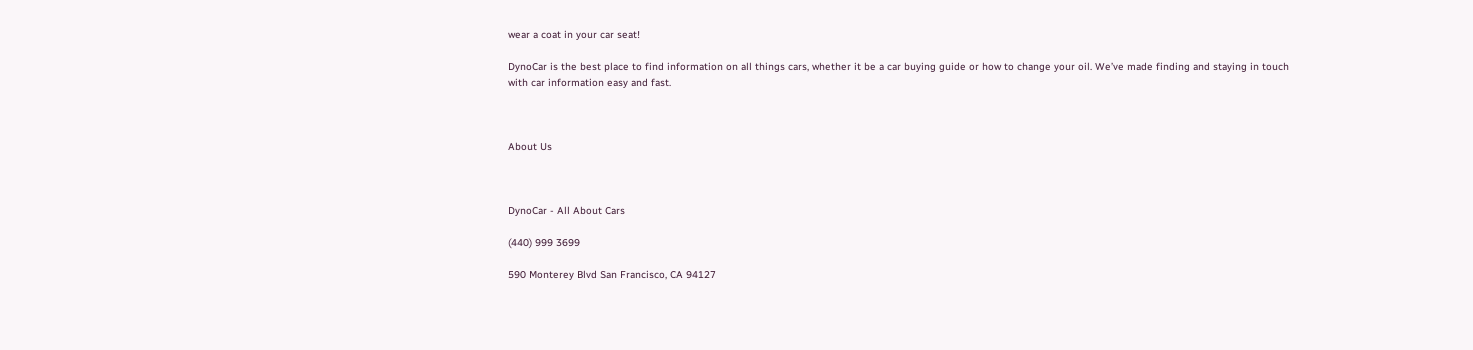wear a coat in your car seat!

DynoCar is the best place to find information on all things cars, whether it be a car buying guide or how to change your oil. We’ve made finding and staying in touch with car information easy and fast.



About Us



DynoCar - All About Cars

(440) 999 3699

590 Monterey Blvd San Francisco, CA 94127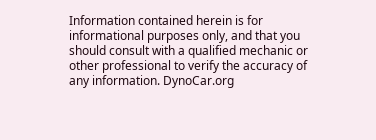Information contained herein is for informational purposes only, and that you should consult with a qualified mechanic or other professional to verify the accuracy of any information. DynoCar.org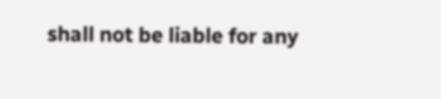shall not be liable for any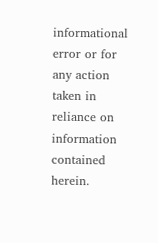informational error or for any action taken in reliance on information contained herein.